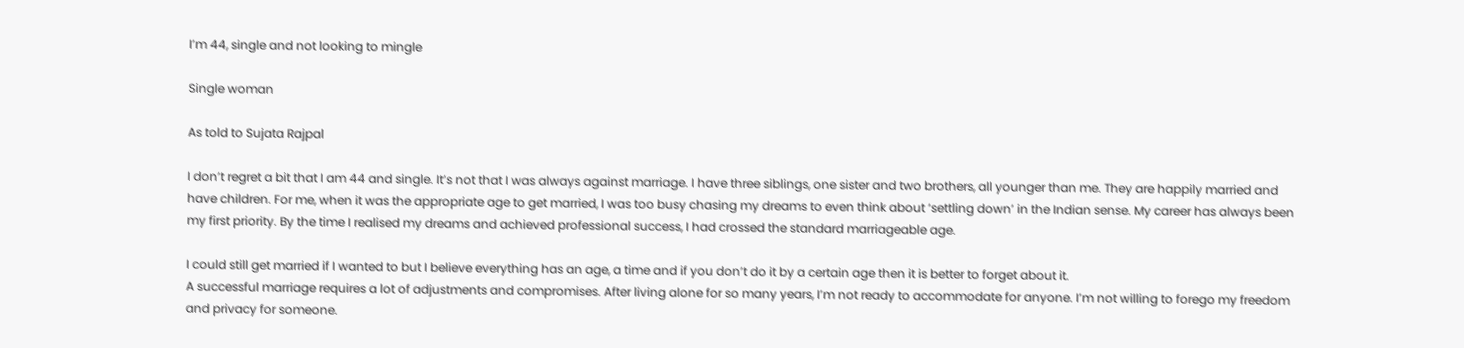I’m 44, single and not looking to mingle

Single woman

As told to Sujata Rajpal

I don’t regret a bit that I am 44 and single. It’s not that I was always against marriage. I have three siblings, one sister and two brothers, all younger than me. They are happily married and have children. For me, when it was the appropriate age to get married, I was too busy chasing my dreams to even think about ‘settling down’ in the Indian sense. My career has always been my first priority. By the time I realised my dreams and achieved professional success, I had crossed the standard marriageable age.

I could still get married if I wanted to but I believe everything has an age, a time and if you don’t do it by a certain age then it is better to forget about it.
A successful marriage requires a lot of adjustments and compromises. After living alone for so many years, I’m not ready to accommodate for anyone. I’m not willing to forego my freedom and privacy for someone.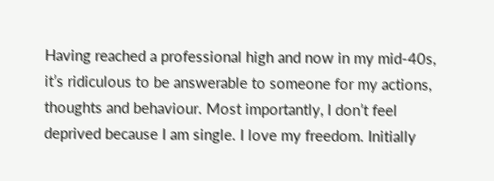Having reached a professional high and now in my mid-40s, it’s ridiculous to be answerable to someone for my actions, thoughts and behaviour. Most importantly, I don’t feel deprived because I am single. I love my freedom. Initially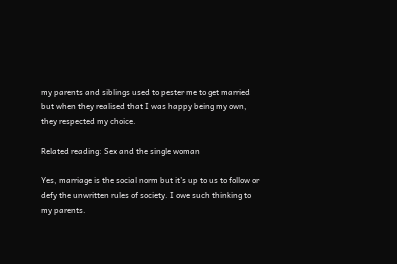my parents and siblings used to pester me to get married but when they realised that I was happy being my own, they respected my choice.

Related reading: Sex and the single woman

Yes, marriage is the social norm but it’s up to us to follow or defy the unwritten rules of society. I owe such thinking to my parents.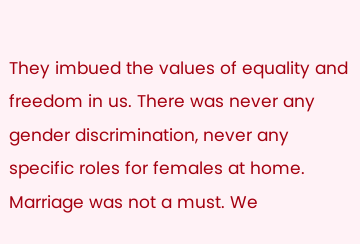They imbued the values of equality and freedom in us. There was never any gender discrimination, never any specific roles for females at home. Marriage was not a must. We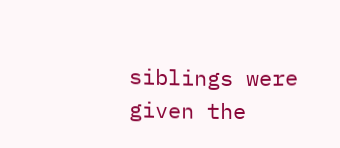siblings were given the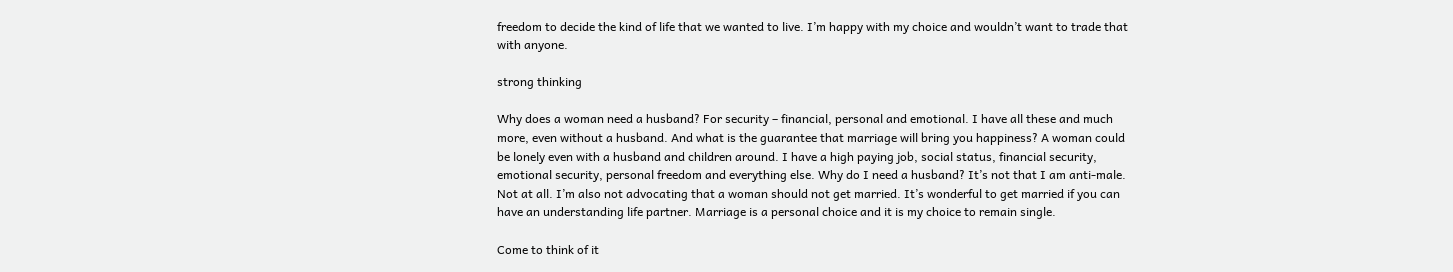freedom to decide the kind of life that we wanted to live. I’m happy with my choice and wouldn’t want to trade that with anyone.

strong thinking

Why does a woman need a husband? For security – financial, personal and emotional. I have all these and much more, even without a husband. And what is the guarantee that marriage will bring you happiness? A woman could be lonely even with a husband and children around. I have a high paying job, social status, financial security, emotional security, personal freedom and everything else. Why do I need a husband? It’s not that I am anti-male. Not at all. I’m also not advocating that a woman should not get married. It’s wonderful to get married if you can have an understanding life partner. Marriage is a personal choice and it is my choice to remain single.

Come to think of it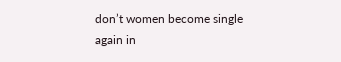don’t women become single again in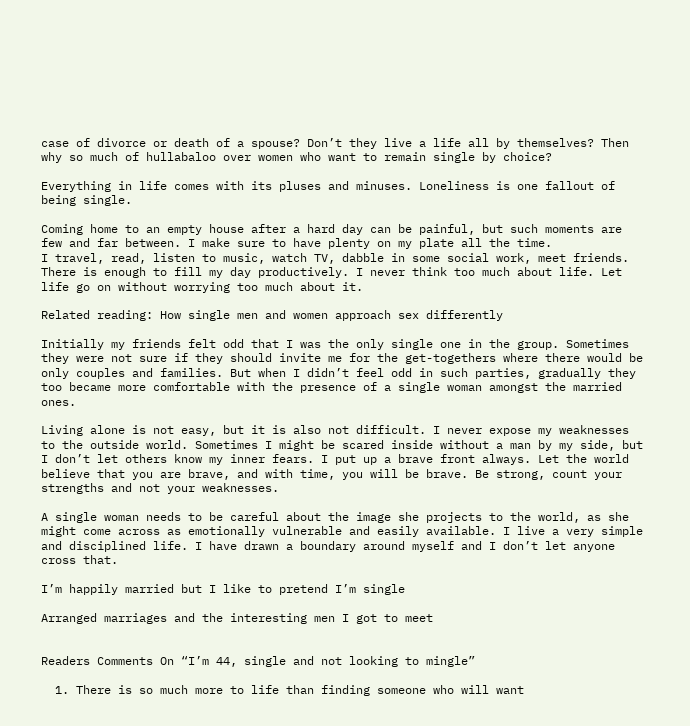case of divorce or death of a spouse? Don’t they live a life all by themselves? Then why so much of hullabaloo over women who want to remain single by choice?

Everything in life comes with its pluses and minuses. Loneliness is one fallout of being single.

Coming home to an empty house after a hard day can be painful, but such moments are few and far between. I make sure to have plenty on my plate all the time.
I travel, read, listen to music, watch TV, dabble in some social work, meet friends. There is enough to fill my day productively. I never think too much about life. Let life go on without worrying too much about it.

Related reading: How single men and women approach sex differently

Initially my friends felt odd that I was the only single one in the group. Sometimes they were not sure if they should invite me for the get-togethers where there would be only couples and families. But when I didn’t feel odd in such parties, gradually they too became more comfortable with the presence of a single woman amongst the married ones.

Living alone is not easy, but it is also not difficult. I never expose my weaknesses to the outside world. Sometimes I might be scared inside without a man by my side, but I don’t let others know my inner fears. I put up a brave front always. Let the world believe that you are brave, and with time, you will be brave. Be strong, count your strengths and not your weaknesses.

A single woman needs to be careful about the image she projects to the world, as she might come across as emotionally vulnerable and easily available. I live a very simple and disciplined life. I have drawn a boundary around myself and I don’t let anyone cross that.

I’m happily married but I like to pretend I’m single

Arranged marriages and the interesting men I got to meet


Readers Comments On “I’m 44, single and not looking to mingle”

  1. There is so much more to life than finding someone who will want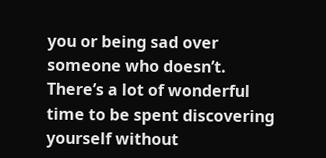you or being sad over someone who doesn’t. There’s a lot of wonderful time to be spent discovering yourself without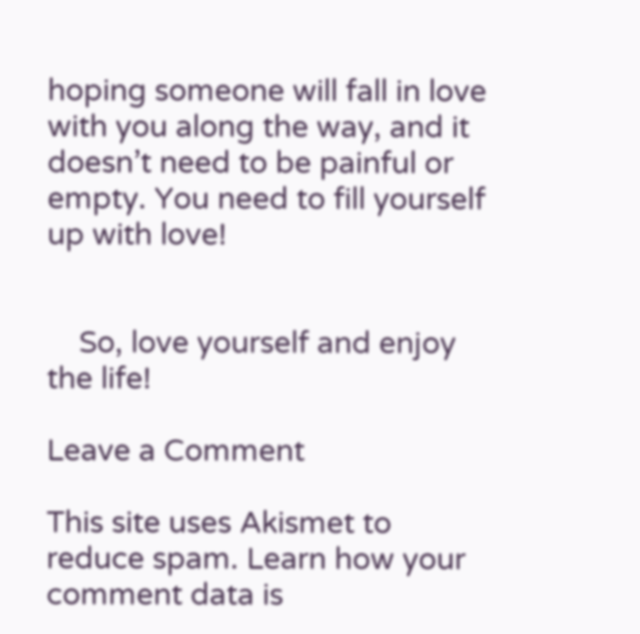hoping someone will fall in love with you along the way, and it doesn’t need to be painful or empty. You need to fill yourself up with love!


    So, love yourself and enjoy the life!

Leave a Comment

This site uses Akismet to reduce spam. Learn how your comment data is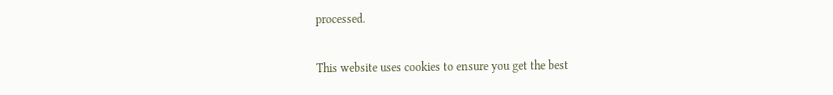processed.

This website uses cookies to ensure you get the best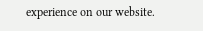experience on our website.